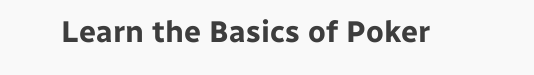Learn the Basics of Poker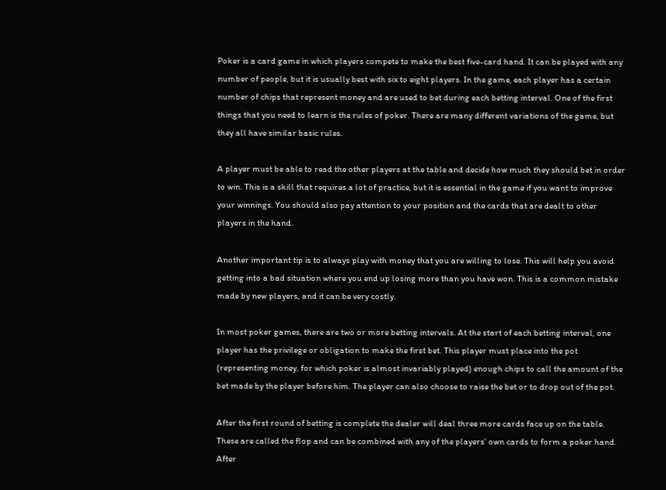Poker is a card game in which players compete to make the best five-card hand. It can be played with any number of people, but it is usually best with six to eight players. In the game, each player has a certain number of chips that represent money and are used to bet during each betting interval. One of the first things that you need to learn is the rules of poker. There are many different variations of the game, but they all have similar basic rules.

A player must be able to read the other players at the table and decide how much they should bet in order to win. This is a skill that requires a lot of practice, but it is essential in the game if you want to improve your winnings. You should also pay attention to your position and the cards that are dealt to other players in the hand.

Another important tip is to always play with money that you are willing to lose. This will help you avoid getting into a bad situation where you end up losing more than you have won. This is a common mistake made by new players, and it can be very costly.

In most poker games, there are two or more betting intervals. At the start of each betting interval, one player has the privilege or obligation to make the first bet. This player must place into the pot (representing money, for which poker is almost invariably played) enough chips to call the amount of the bet made by the player before him. The player can also choose to raise the bet or to drop out of the pot.

After the first round of betting is complete the dealer will deal three more cards face up on the table. These are called the flop and can be combined with any of the players’ own cards to form a poker hand. After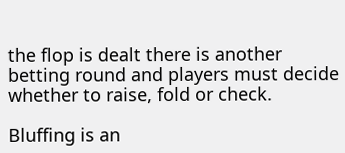the flop is dealt there is another betting round and players must decide whether to raise, fold or check.

Bluffing is an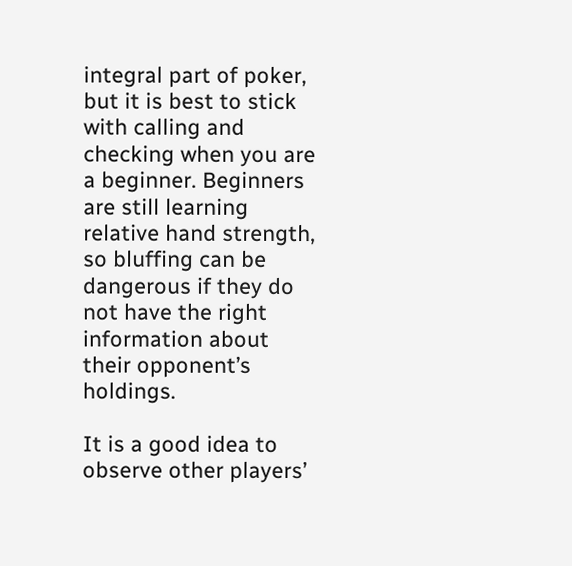integral part of poker, but it is best to stick with calling and checking when you are a beginner. Beginners are still learning relative hand strength, so bluffing can be dangerous if they do not have the right information about their opponent’s holdings.

It is a good idea to observe other players’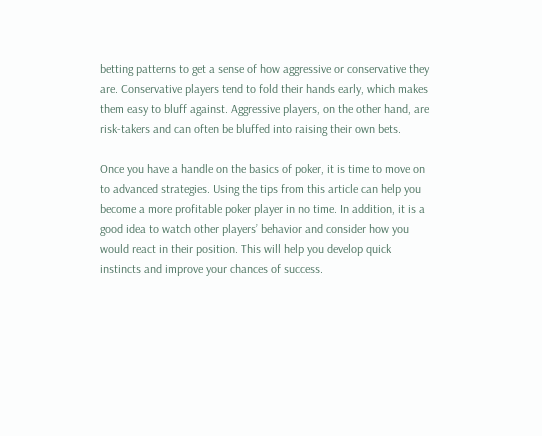betting patterns to get a sense of how aggressive or conservative they are. Conservative players tend to fold their hands early, which makes them easy to bluff against. Aggressive players, on the other hand, are risk-takers and can often be bluffed into raising their own bets.

Once you have a handle on the basics of poker, it is time to move on to advanced strategies. Using the tips from this article can help you become a more profitable poker player in no time. In addition, it is a good idea to watch other players’ behavior and consider how you would react in their position. This will help you develop quick instincts and improve your chances of success.